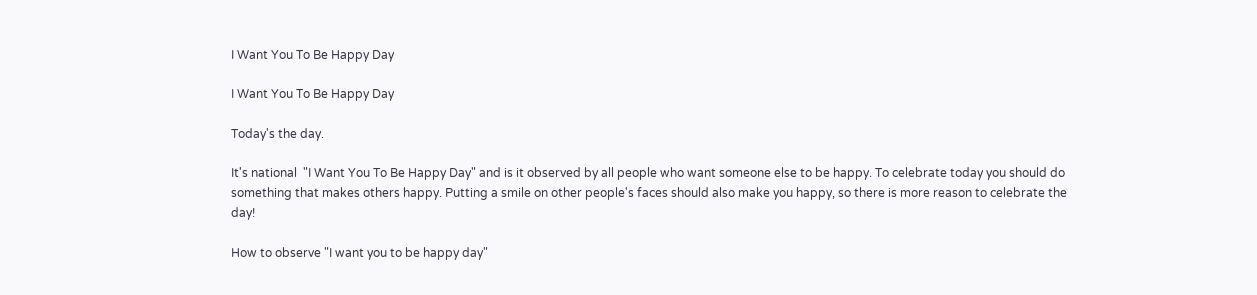I Want You To Be Happy Day

I Want You To Be Happy Day

Today's the day.

It's national  "I Want You To Be Happy Day" and is it observed by all people who want someone else to be happy. To celebrate today you should do something that makes others happy. Putting a smile on other people's faces should also make you happy, so there is more reason to celebrate the day!

How to observe "I want you to be happy day"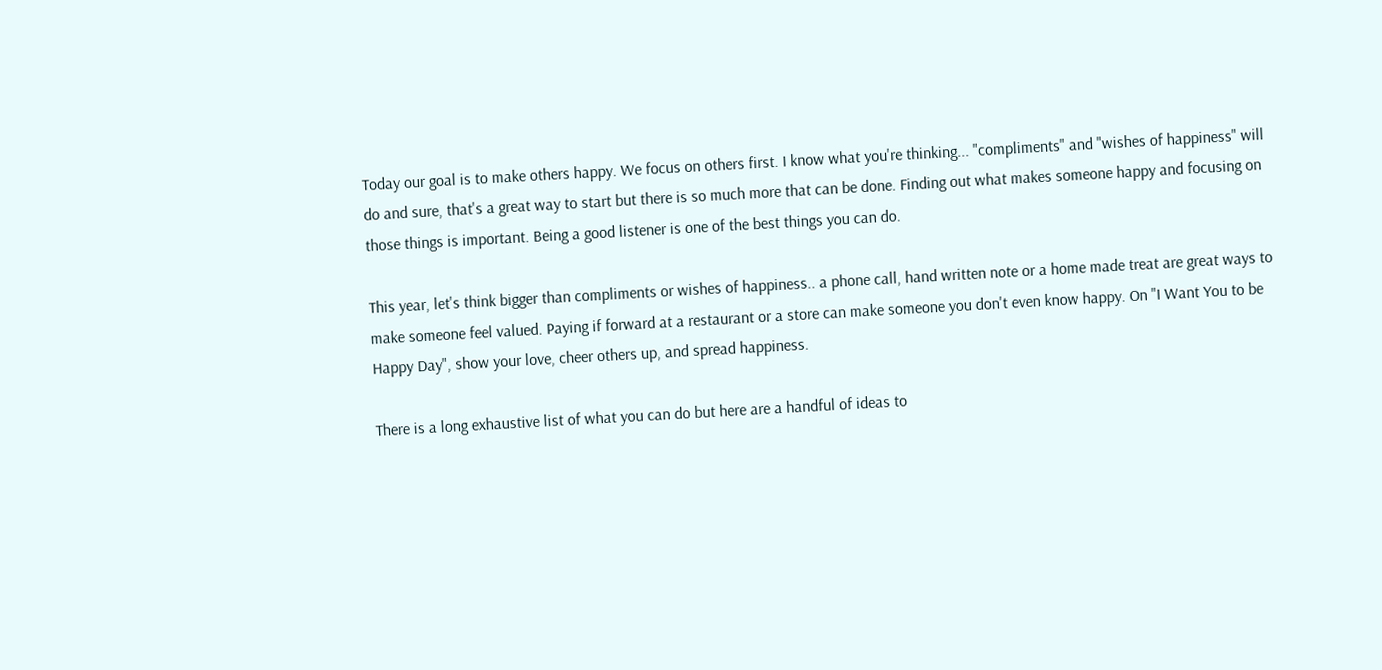Today our goal is to make others happy. We focus on others first. I know what you're thinking... "compliments" and "wishes of happiness" will do and sure, that's a great way to start but there is so much more that can be done. Finding out what makes someone happy and focusing on those things is important. Being a good listener is one of the best things you can do.

This year, let's think bigger than compliments or wishes of happiness.. a phone call, hand written note or a home made treat are great ways to make someone feel valued. Paying if forward at a restaurant or a store can make someone you don't even know happy. On "I Want You to be Happy Day", show your love, cheer others up, and spread happiness.

There is a long exhaustive list of what you can do but here are a handful of ideas to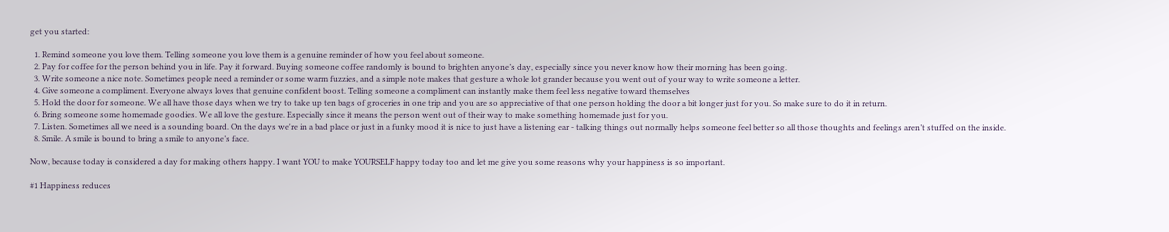get you started:

  1. Remind someone you love them. Telling someone you love them is a genuine reminder of how you feel about someone.
  2. Pay for coffee for the person behind you in life. Pay it forward. Buying someone coffee randomly is bound to brighten anyone’s day, especially since you never know how their morning has been going.
  3. Write someone a nice note. Sometimes people need a reminder or some warm fuzzies, and a simple note makes that gesture a whole lot grander because you went out of your way to write someone a letter.
  4. Give someone a compliment. Everyone always loves that genuine confident boost. Telling someone a compliment can instantly make them feel less negative toward themselves
  5. Hold the door for someone. We all have those days when we try to take up ten bags of groceries in one trip and you are so appreciative of that one person holding the door a bit longer just for you. So make sure to do it in return.
  6. Bring someone some homemade goodies. We all love the gesture. Especially since it means the person went out of their way to make something homemade just for you.
  7. Listen. Sometimes all we need is a sounding board. On the days we're in a bad place or just in a funky mood it is nice to just have a listening ear - talking things out normally helps someone feel better so all those thoughts and feelings aren’t stuffed on the inside.
  8. Smile. A smile is bound to bring a smile to anyone’s face.

Now, because today is considered a day for making others happy. I want YOU to make YOURSELF happy today too and let me give you some reasons why your happiness is so important.

#1 Happiness reduces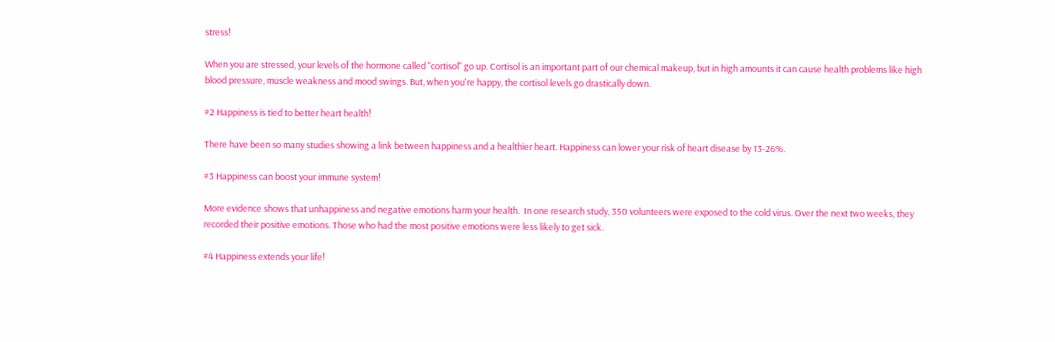stress!

When you are stressed, your levels of the hormone called "cortisol" go up. Cortisol is an important part of our chemical makeup, but in high amounts it can cause health problems like high blood pressure, muscle weakness and mood swings. But, when you're happy, the cortisol levels go drastically down.

#2 Happiness is tied to better heart health!

There have been so many studies showing a link between happiness and a healthier heart. Happiness can lower your risk of heart disease by 13-26%.

#3 Happiness can boost your immune system!

More evidence shows that unhappiness and negative emotions harm your health.  In one research study, 350 volunteers were exposed to the cold virus. Over the next two weeks, they recorded their positive emotions. Those who had the most positive emotions were less likely to get sick.

#4 Happiness extends your life!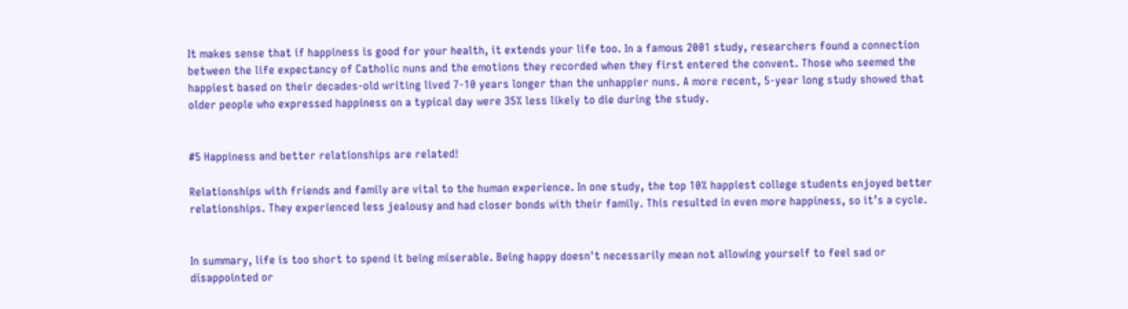It makes sense that if happiness is good for your health, it extends your life too. In a famous 2001 study, researchers found a connection between the life expectancy of Catholic nuns and the emotions they recorded when they first entered the convent. Those who seemed the happiest based on their decades-old writing lived 7-10 years longer than the unhappier nuns. A more recent, 5-year long study showed that older people who expressed happiness on a typical day were 35% less likely to die during the study.


#5 Happiness and better relationships are related!

Relationships with friends and family are vital to the human experience. In one study, the top 10% happiest college students enjoyed better relationships. They experienced less jealousy and had closer bonds with their family. This resulted in even more happiness, so it’s a cycle.


In summary, life is too short to spend it being miserable. Being happy doesn't necessarily mean not allowing yourself to feel sad or disappointed or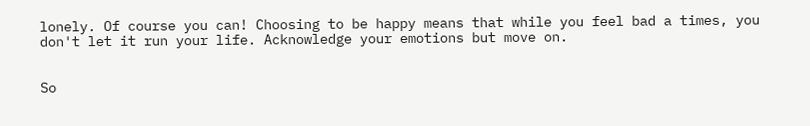lonely. Of course you can! Choosing to be happy means that while you feel bad a times, you don't let it run your life. Acknowledge your emotions but move on.


So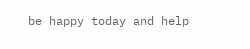be happy today and help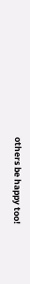others be happy too!